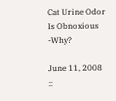Cat Urine Odor Is Obnoxious -Why?

June 11, 2008 ::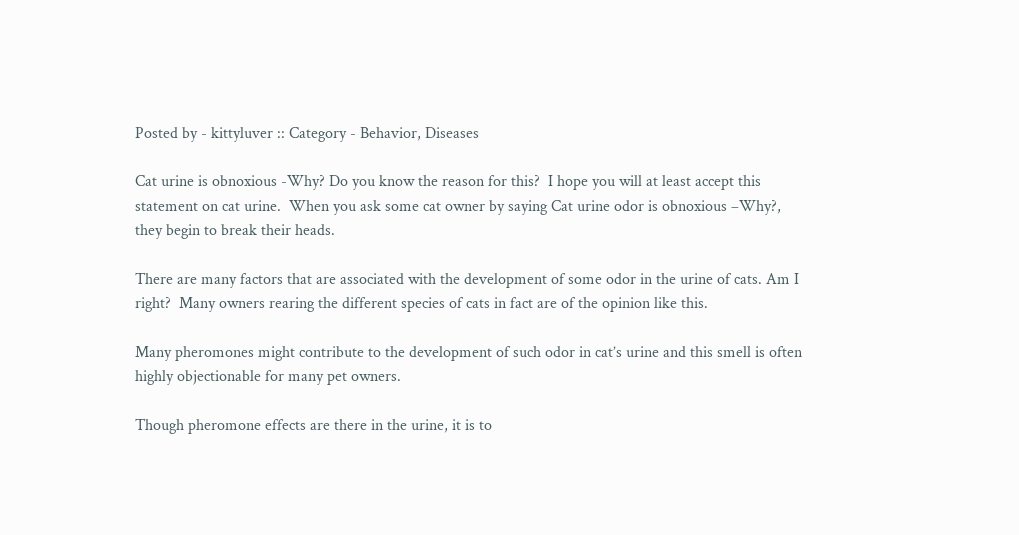Posted by - kittyluver :: Category - Behavior, Diseases

Cat urine is obnoxious -Why? Do you know the reason for this?  I hope you will at least accept this statement on cat urine.  When you ask some cat owner by saying Cat urine odor is obnoxious –Why?, they begin to break their heads.

There are many factors that are associated with the development of some odor in the urine of cats. Am I right?  Many owners rearing the different species of cats in fact are of the opinion like this.

Many pheromones might contribute to the development of such odor in cat’s urine and this smell is often highly objectionable for many pet owners.

Though pheromone effects are there in the urine, it is to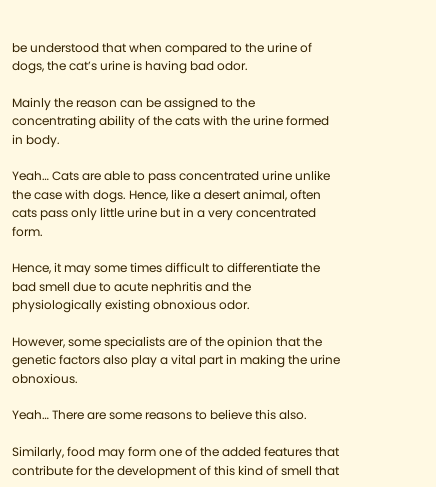be understood that when compared to the urine of dogs, the cat’s urine is having bad odor.

Mainly the reason can be assigned to the concentrating ability of the cats with the urine formed in body.

Yeah… Cats are able to pass concentrated urine unlike the case with dogs. Hence, like a desert animal, often cats pass only little urine but in a very concentrated form.

Hence, it may some times difficult to differentiate the bad smell due to acute nephritis and the physiologically existing obnoxious odor.

However, some specialists are of the opinion that the genetic factors also play a vital part in making the urine obnoxious.

Yeah… There are some reasons to believe this also.

Similarly, food may form one of the added features that contribute for the development of this kind of smell that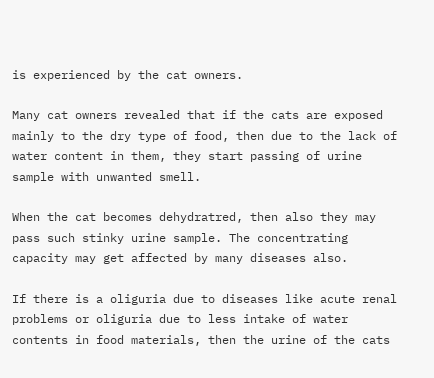is experienced by the cat owners.

Many cat owners revealed that if the cats are exposed mainly to the dry type of food, then due to the lack of water content in them, they start passing of urine sample with unwanted smell.

When the cat becomes dehydratred, then also they may pass such stinky urine sample. The concentrating capacity may get affected by many diseases also.

If there is a oliguria due to diseases like acute renal problems or oliguria due to less intake of water contents in food materials, then the urine of the cats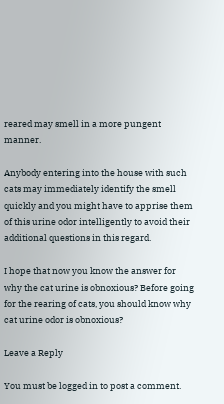reared may smell in a more pungent manner.

Anybody entering into the house with such cats may immediately identify the smell quickly and you might have to apprise them of this urine odor intelligently to avoid their additional questions in this regard.

I hope that now you know the answer for why the cat urine is obnoxious? Before going for the rearing of cats, you should know why cat urine odor is obnoxious?

Leave a Reply

You must be logged in to post a comment.